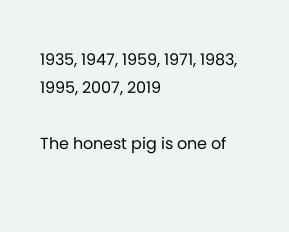1935, 1947, 1959, 1971, 1983, 1995, 2007, 2019

The honest pig is one of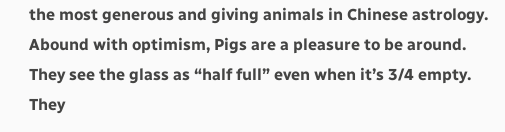the most generous and giving animals in Chinese astrology. Abound with optimism, Pigs are a pleasure to be around. They see the glass as “half full” even when it’s 3/4 empty. They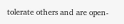tolerate others and are open-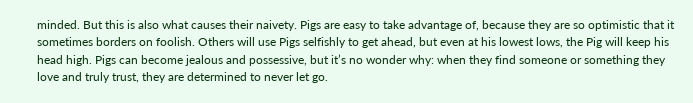minded. But this is also what causes their naivety. Pigs are easy to take advantage of, because they are so optimistic that it sometimes borders on foolish. Others will use Pigs selfishly to get ahead, but even at his lowest lows, the Pig will keep his head high. Pigs can become jealous and possessive, but it’s no wonder why: when they find someone or something they love and truly trust, they are determined to never let go.